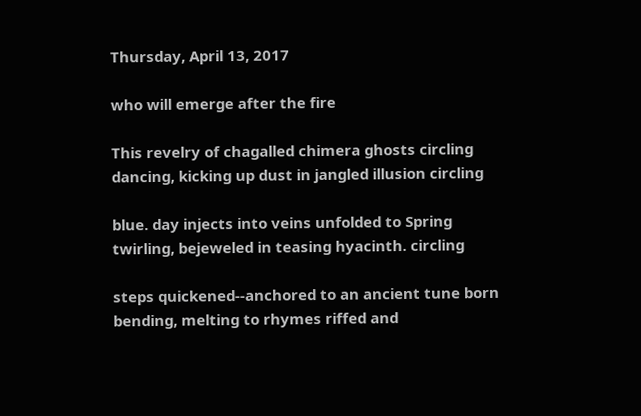Thursday, April 13, 2017

who will emerge after the fire

This revelry of chagalled chimera ghosts circling
dancing, kicking up dust in jangled illusion circling

blue. day injects into veins unfolded to Spring
twirling, bejeweled in teasing hyacinth. circling

steps quickened--anchored to an ancient tune born
bending, melting to rhymes riffed and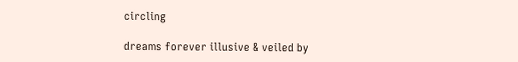circling

dreams forever illusive & veiled by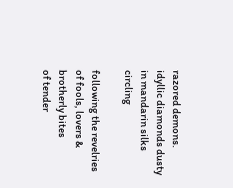razored demons.
idyllic diamonds dusty in mandarin silks circling

following the revelries of fools, lovers & brotherly bites
of tender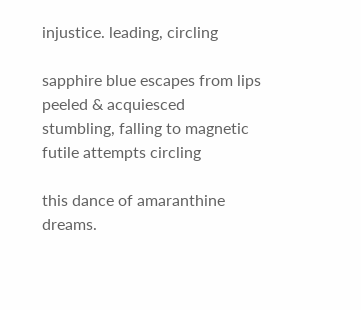injustice. leading, circling

sapphire blue escapes from lips peeled & acquiesced
stumbling, falling to magnetic futile attempts circling

this dance of amaranthine dreams.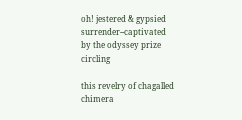oh! jestered & gypsied
surrender--captivated by the odyssey prize circling

this revelry of chagalled chimera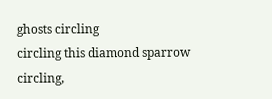ghosts circling
circling this diamond sparrow circling,